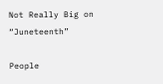Not Really Big on “Juneteenth”

People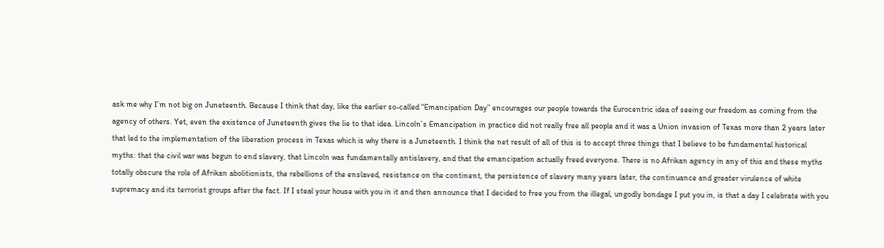ask me why I’m not big on Juneteenth. Because I think that day, like the earlier so-called “Emancipation Day” encourages our people towards the Eurocentric idea of seeing our freedom as coming from the agency of others. Yet, even the existence of Juneteenth gives the lie to that idea. Lincoln’s Emancipation in practice did not really free all people and it was a Union invasion of Texas more than 2 years later that led to the implementation of the liberation process in Texas which is why there is a Juneteenth. I think the net result of all of this is to accept three things that I believe to be fundamental historical myths: that the civil war was begun to end slavery, that Lincoln was fundamentally antislavery, and that the emancipation actually freed everyone. There is no Afrikan agency in any of this and these myths totally obscure the role of Afrikan abolitionists, the rebellions of the enslaved, resistance on the continent, the persistence of slavery many years later, the continuance and greater virulence of white supremacy and its terrorist groups after the fact. If I steal your house with you in it and then announce that I decided to free you from the illegal, ungodly bondage I put you in, is that a day I celebrate with you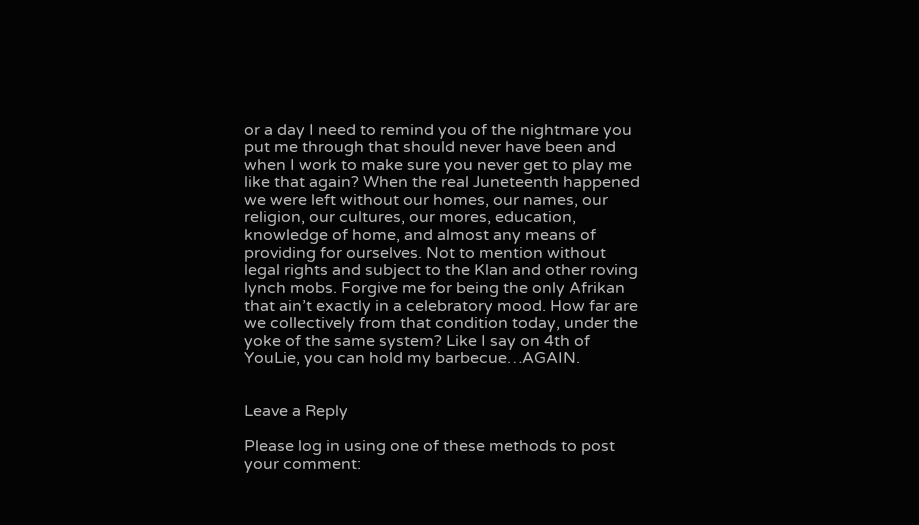or a day I need to remind you of the nightmare you put me through that should never have been and when I work to make sure you never get to play me like that again? When the real Juneteenth happened we were left without our homes, our names, our religion, our cultures, our mores, education, knowledge of home, and almost any means of providing for ourselves. Not to mention without legal rights and subject to the Klan and other roving lynch mobs. Forgive me for being the only Afrikan that ain’t exactly in a celebratory mood. How far are we collectively from that condition today, under the yoke of the same system? Like I say on 4th of YouLie, you can hold my barbecue…AGAIN.


Leave a Reply

Please log in using one of these methods to post your comment: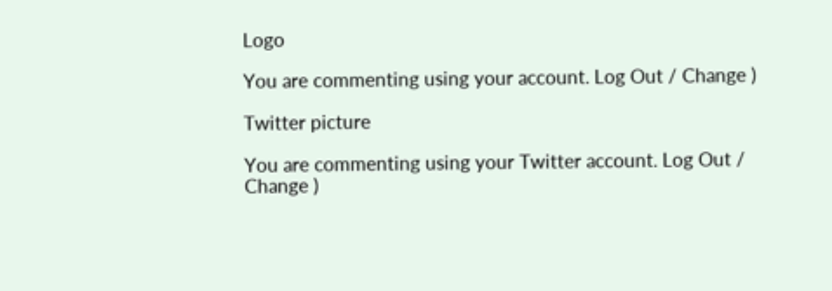Logo

You are commenting using your account. Log Out / Change )

Twitter picture

You are commenting using your Twitter account. Log Out / Change )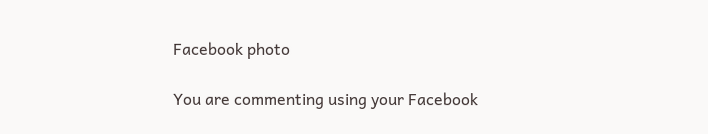Facebook photo

You are commenting using your Facebook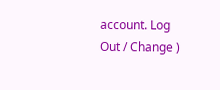account. Log Out / Change )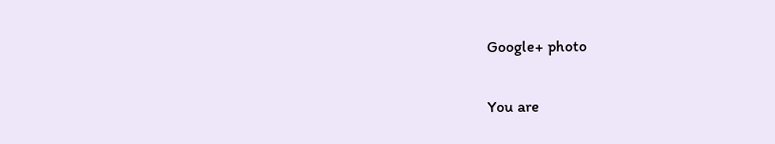Google+ photo

You are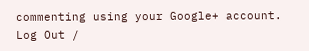commenting using your Google+ account. Log Out /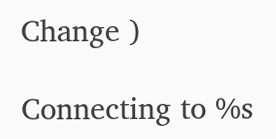Change )

Connecting to %s